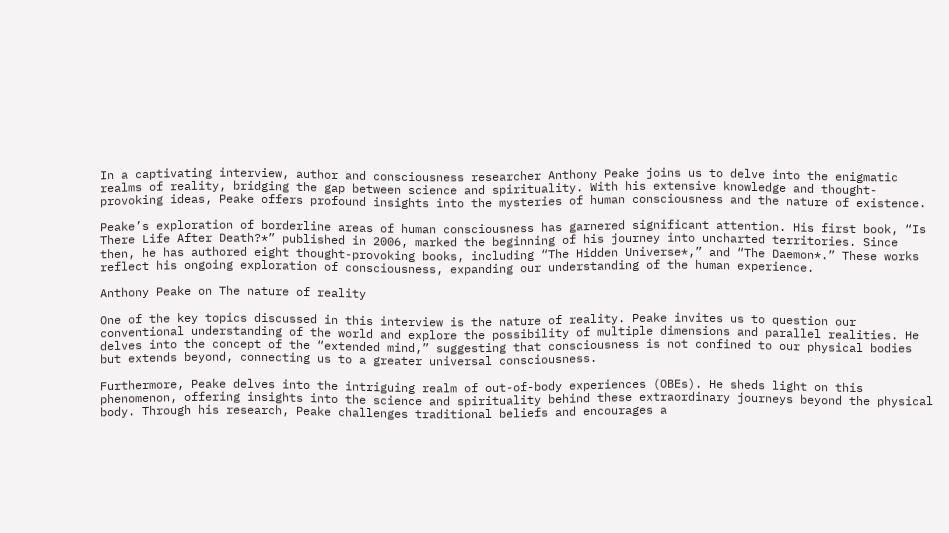In a captivating interview, author and consciousness researcher Anthony Peake joins us to delve into the enigmatic realms of reality, bridging the gap between science and spirituality. With his extensive knowledge and thought-provoking ideas, Peake offers profound insights into the mysteries of human consciousness and the nature of existence.

Peake’s exploration of borderline areas of human consciousness has garnered significant attention. His first book, “Is There Life After Death?*” published in 2006, marked the beginning of his journey into uncharted territories. Since then, he has authored eight thought-provoking books, including “The Hidden Universe*,” and “The Daemon*.” These works reflect his ongoing exploration of consciousness, expanding our understanding of the human experience.

Anthony Peake on The nature of reality

One of the key topics discussed in this interview is the nature of reality. Peake invites us to question our conventional understanding of the world and explore the possibility of multiple dimensions and parallel realities. He delves into the concept of the “extended mind,” suggesting that consciousness is not confined to our physical bodies but extends beyond, connecting us to a greater universal consciousness.

Furthermore, Peake delves into the intriguing realm of out-of-body experiences (OBEs). He sheds light on this phenomenon, offering insights into the science and spirituality behind these extraordinary journeys beyond the physical body. Through his research, Peake challenges traditional beliefs and encourages a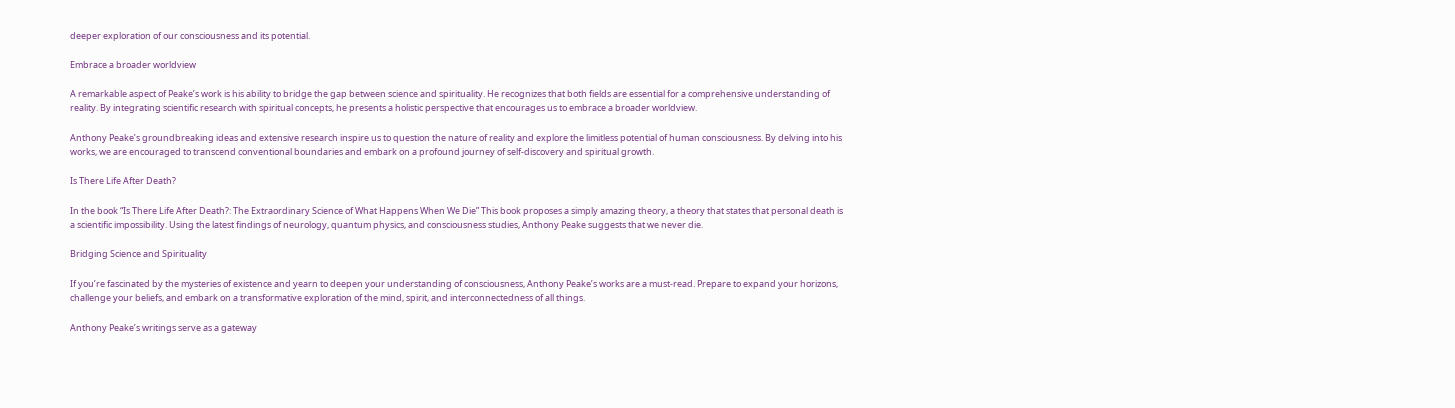deeper exploration of our consciousness and its potential.

Embrace a broader worldview

A remarkable aspect of Peake’s work is his ability to bridge the gap between science and spirituality. He recognizes that both fields are essential for a comprehensive understanding of reality. By integrating scientific research with spiritual concepts, he presents a holistic perspective that encourages us to embrace a broader worldview.

Anthony Peake’s groundbreaking ideas and extensive research inspire us to question the nature of reality and explore the limitless potential of human consciousness. By delving into his works, we are encouraged to transcend conventional boundaries and embark on a profound journey of self-discovery and spiritual growth.

Is There Life After Death?

In the book “Is There Life After Death?: The Extraordinary Science of What Happens When We Die” This book proposes a simply amazing theory, a theory that states that personal death is a scientific impossibility. Using the latest findings of neurology, quantum physics, and consciousness studies, Anthony Peake suggests that we never die.

Bridging Science and Spirituality

If you’re fascinated by the mysteries of existence and yearn to deepen your understanding of consciousness, Anthony Peake’s works are a must-read. Prepare to expand your horizons, challenge your beliefs, and embark on a transformative exploration of the mind, spirit, and interconnectedness of all things.

Anthony Peake’s writings serve as a gateway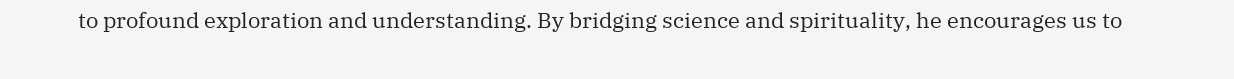to profound exploration and understanding. By bridging science and spirituality, he encourages us to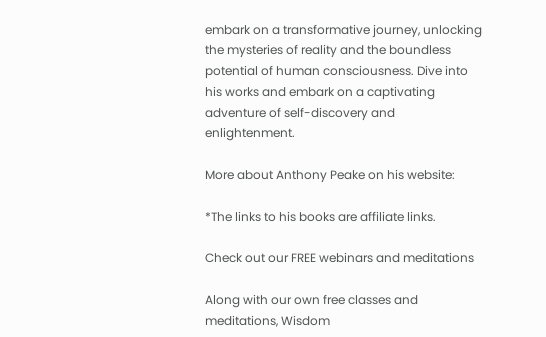embark on a transformative journey, unlocking the mysteries of reality and the boundless potential of human consciousness. Dive into his works and embark on a captivating adventure of self-discovery and enlightenment.

More about Anthony Peake on his website:

*The links to his books are affiliate links.

Check out our FREE webinars and meditations

Along with our own free classes and meditations, Wisdom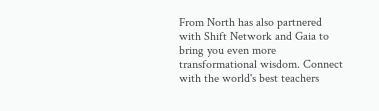From North has also partnered with Shift Network and Gaia to bring you even more transformational wisdom. Connect with the world's best teachers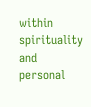within spirituality and personal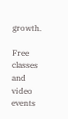growth.

Free classes and video events